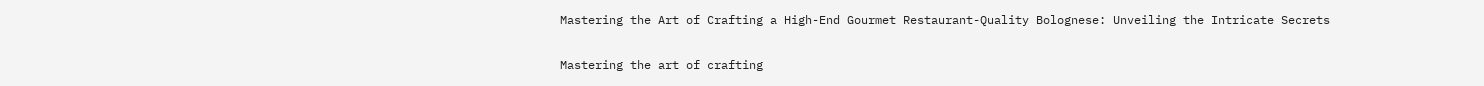Mastering the Art of Crafting a High-End Gourmet Restaurant-Quality Bolognese: Unveiling the Intricate Secrets

Mastering the art of crafting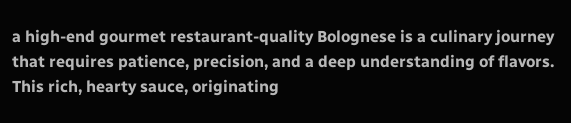a high-end gourmet restaurant-quality Bolognese is a culinary journey that requires patience, precision, and a deep understanding of flavors. This rich, hearty sauce, originating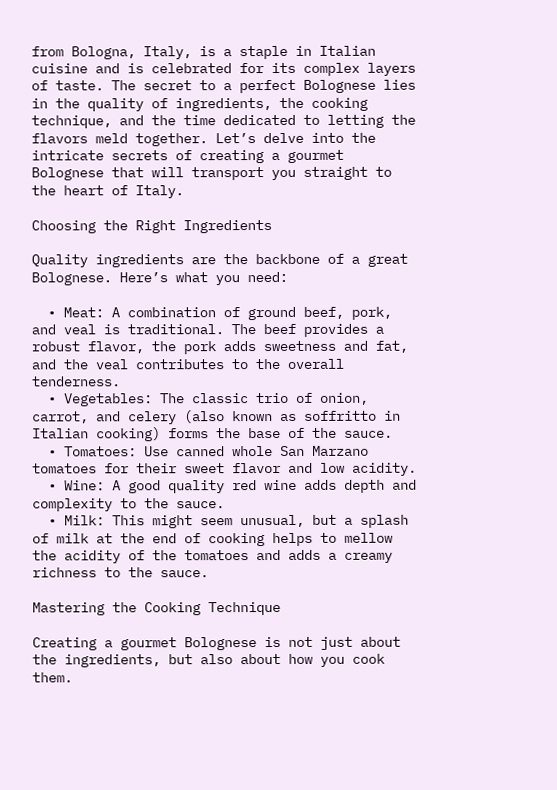from Bologna, Italy, is a staple in Italian cuisine and is celebrated for its complex layers of taste. The secret to a perfect Bolognese lies in the quality of ingredients, the cooking technique, and the time dedicated to letting the flavors meld together. Let’s delve into the intricate secrets of creating a gourmet Bolognese that will transport you straight to the heart of Italy.

Choosing the Right Ingredients

Quality ingredients are the backbone of a great Bolognese. Here’s what you need:

  • Meat: A combination of ground beef, pork, and veal is traditional. The beef provides a robust flavor, the pork adds sweetness and fat, and the veal contributes to the overall tenderness.
  • Vegetables: The classic trio of onion, carrot, and celery (also known as soffritto in Italian cooking) forms the base of the sauce.
  • Tomatoes: Use canned whole San Marzano tomatoes for their sweet flavor and low acidity.
  • Wine: A good quality red wine adds depth and complexity to the sauce.
  • Milk: This might seem unusual, but a splash of milk at the end of cooking helps to mellow the acidity of the tomatoes and adds a creamy richness to the sauce.

Mastering the Cooking Technique

Creating a gourmet Bolognese is not just about the ingredients, but also about how you cook them.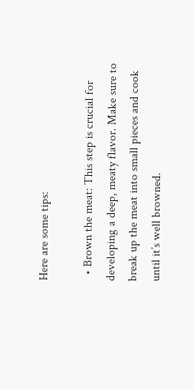Here are some tips:

  • Brown the meat: This step is crucial for developing a deep, meaty flavor. Make sure to break up the meat into small pieces and cook until it’s well browned.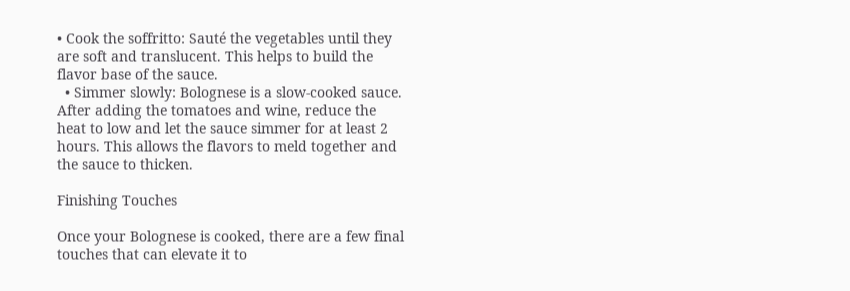• Cook the soffritto: Sauté the vegetables until they are soft and translucent. This helps to build the flavor base of the sauce.
  • Simmer slowly: Bolognese is a slow-cooked sauce. After adding the tomatoes and wine, reduce the heat to low and let the sauce simmer for at least 2 hours. This allows the flavors to meld together and the sauce to thicken.

Finishing Touches

Once your Bolognese is cooked, there are a few final touches that can elevate it to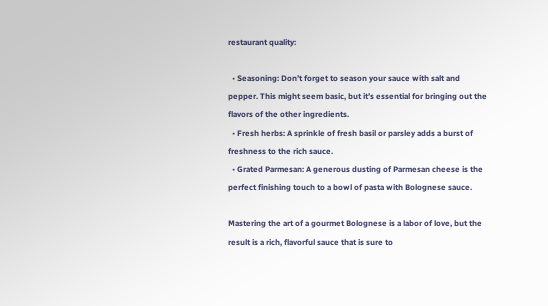restaurant quality:

  • Seasoning: Don’t forget to season your sauce with salt and pepper. This might seem basic, but it’s essential for bringing out the flavors of the other ingredients.
  • Fresh herbs: A sprinkle of fresh basil or parsley adds a burst of freshness to the rich sauce.
  • Grated Parmesan: A generous dusting of Parmesan cheese is the perfect finishing touch to a bowl of pasta with Bolognese sauce.

Mastering the art of a gourmet Bolognese is a labor of love, but the result is a rich, flavorful sauce that is sure to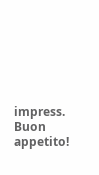impress. Buon appetito!